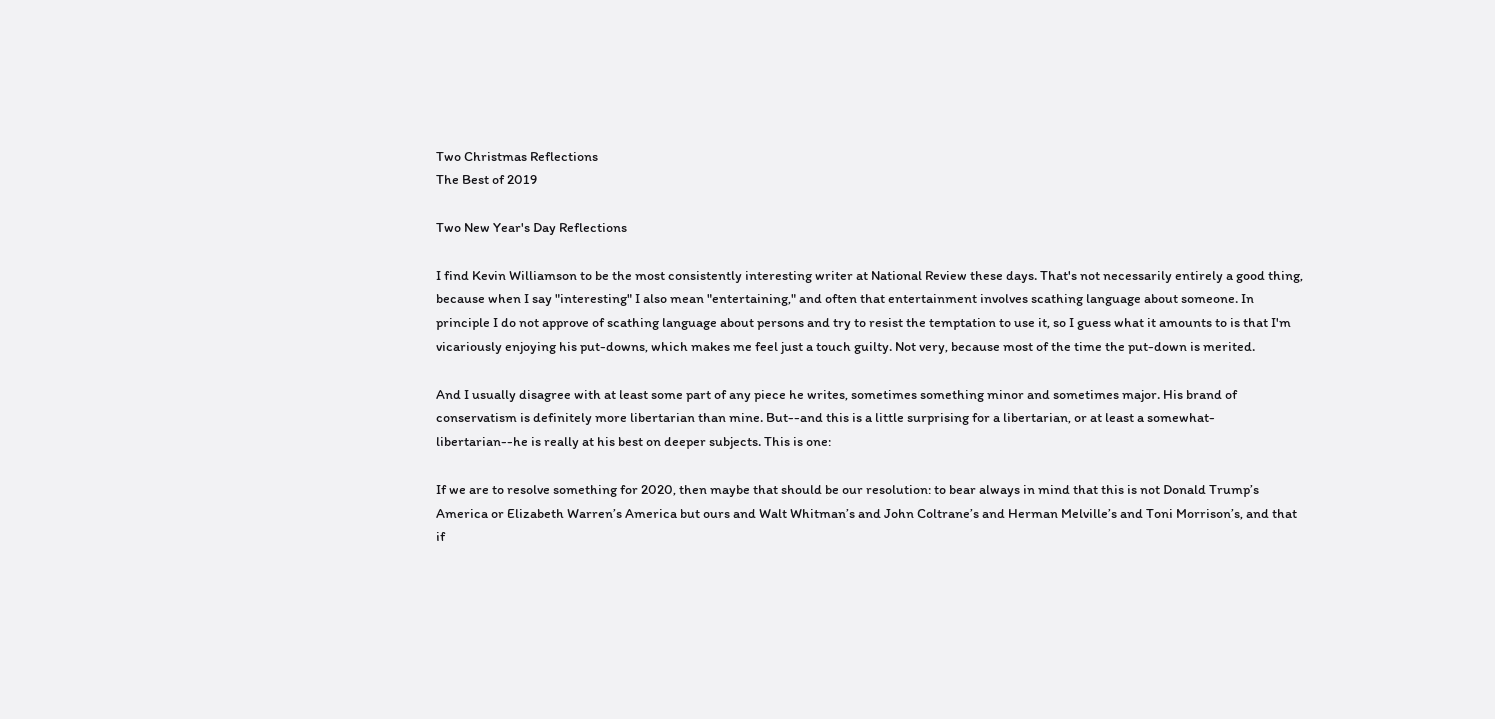Two Christmas Reflections
The Best of 2019

Two New Year's Day Reflections

I find Kevin Williamson to be the most consistently interesting writer at National Review these days. That's not necessarily entirely a good thing, because when I say "interesting" I also mean "entertaining," and often that entertainment involves scathing language about someone. In principle I do not approve of scathing language about persons and try to resist the temptation to use it, so I guess what it amounts to is that I'm vicariously enjoying his put-downs, which makes me feel just a touch guilty. Not very, because most of the time the put-down is merited.

And I usually disagree with at least some part of any piece he writes, sometimes something minor and sometimes major. His brand of conservatism is definitely more libertarian than mine. But--and this is a little surprising for a libertarian, or at least a somewhat-libertarian--he is really at his best on deeper subjects. This is one:

If we are to resolve something for 2020, then maybe that should be our resolution: to bear always in mind that this is not Donald Trump’s America or Elizabeth Warren’s America but ours and Walt Whitman’s and John Coltrane’s and Herman Melville’s and Toni Morrison’s, and that if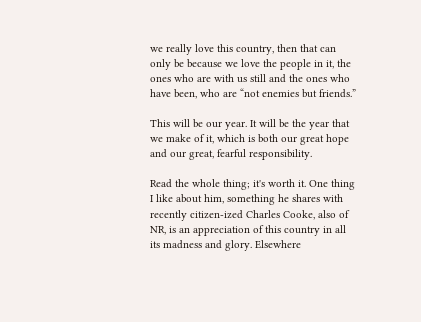we really love this country, then that can only be because we love the people in it, the ones who are with us still and the ones who have been, who are “not enemies but friends.”

This will be our year. It will be the year that we make of it, which is both our great hope and our great, fearful responsibility.

Read the whole thing; it's worth it. One thing I like about him, something he shares with recently citizen-ized Charles Cooke, also of NR, is an appreciation of this country in all its madness and glory. Elsewhere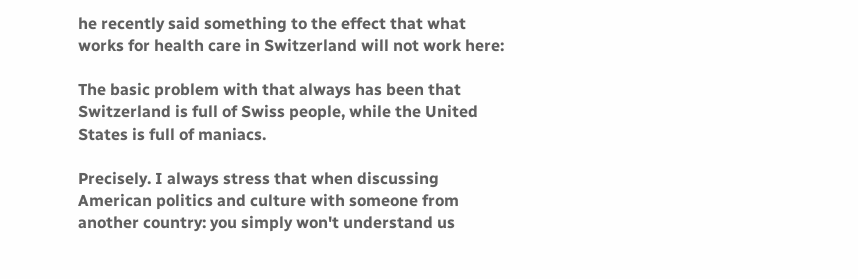he recently said something to the effect that what works for health care in Switzerland will not work here:

The basic problem with that always has been that Switzerland is full of Swiss people, while the United States is full of maniacs.

Precisely. I always stress that when discussing American politics and culture with someone from another country: you simply won't understand us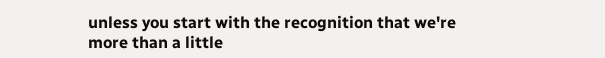unless you start with the recognition that we're more than a little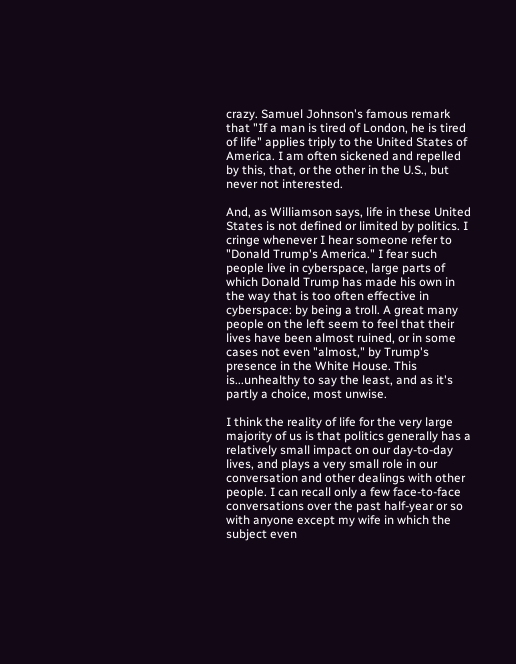crazy. Samuel Johnson's famous remark that "If a man is tired of London, he is tired of life" applies triply to the United States of America. I am often sickened and repelled by this, that, or the other in the U.S., but never not interested.

And, as Williamson says, life in these United States is not defined or limited by politics. I cringe whenever I hear someone refer to "Donald Trump's America." I fear such people live in cyberspace, large parts of which Donald Trump has made his own in the way that is too often effective in cyberspace: by being a troll. A great many people on the left seem to feel that their lives have been almost ruined, or in some cases not even "almost," by Trump's presence in the White House. This is...unhealthy to say the least, and as it's partly a choice, most unwise.

I think the reality of life for the very large majority of us is that politics generally has a relatively small impact on our day-to-day lives, and plays a very small role in our conversation and other dealings with other people. I can recall only a few face-to-face conversations over the past half-year or so with anyone except my wife in which the subject even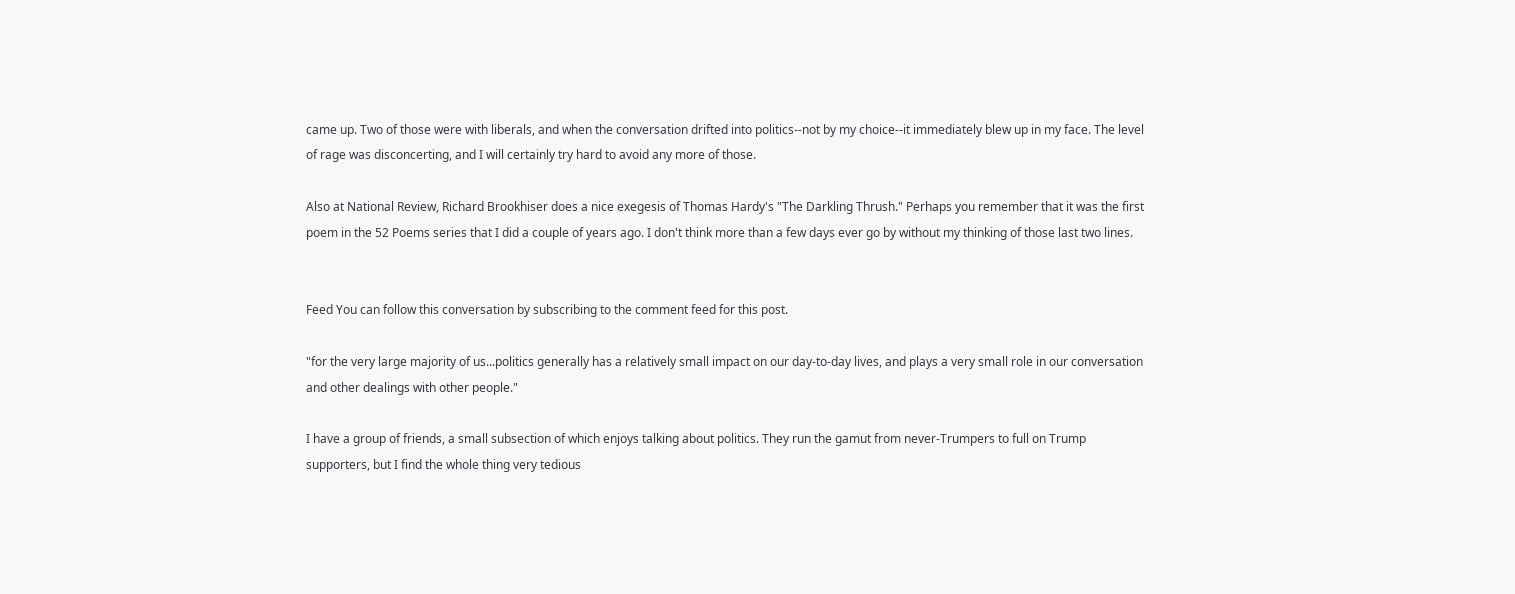came up. Two of those were with liberals, and when the conversation drifted into politics--not by my choice--it immediately blew up in my face. The level of rage was disconcerting, and I will certainly try hard to avoid any more of those.

Also at National Review, Richard Brookhiser does a nice exegesis of Thomas Hardy's "The Darkling Thrush." Perhaps you remember that it was the first poem in the 52 Poems series that I did a couple of years ago. I don't think more than a few days ever go by without my thinking of those last two lines.


Feed You can follow this conversation by subscribing to the comment feed for this post.

"for the very large majority of us...politics generally has a relatively small impact on our day-to-day lives, and plays a very small role in our conversation and other dealings with other people."

I have a group of friends, a small subsection of which enjoys talking about politics. They run the gamut from never-Trumpers to full on Trump supporters, but I find the whole thing very tedious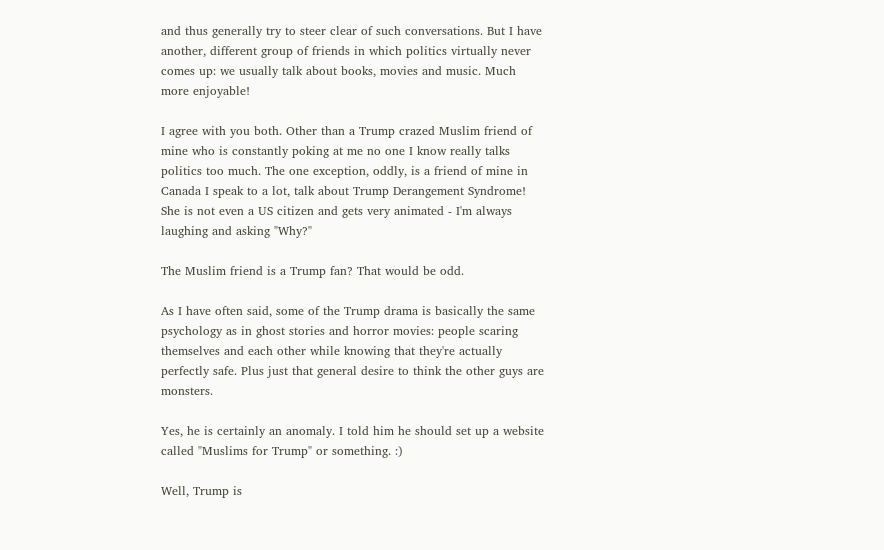and thus generally try to steer clear of such conversations. But I have another, different group of friends in which politics virtually never comes up: we usually talk about books, movies and music. Much more enjoyable!

I agree with you both. Other than a Trump crazed Muslim friend of mine who is constantly poking at me no one I know really talks politics too much. The one exception, oddly, is a friend of mine in Canada I speak to a lot, talk about Trump Derangement Syndrome! She is not even a US citizen and gets very animated - I'm always laughing and asking "Why?"

The Muslim friend is a Trump fan? That would be odd.

As I have often said, some of the Trump drama is basically the same psychology as in ghost stories and horror movies: people scaring themselves and each other while knowing that they're actually perfectly safe. Plus just that general desire to think the other guys are monsters.

Yes, he is certainly an anomaly. I told him he should set up a website called "Muslims for Trump" or something. :)

Well, Trump is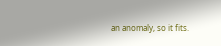an anomaly, so it fits.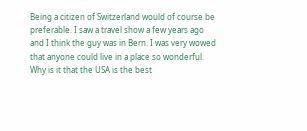Being a citizen of Switzerland would of course be preferable. I saw a travel show a few years ago and I think the guy was in Bern. I was very wowed that anyone could live in a place so wonderful. Why is it that the USA is the best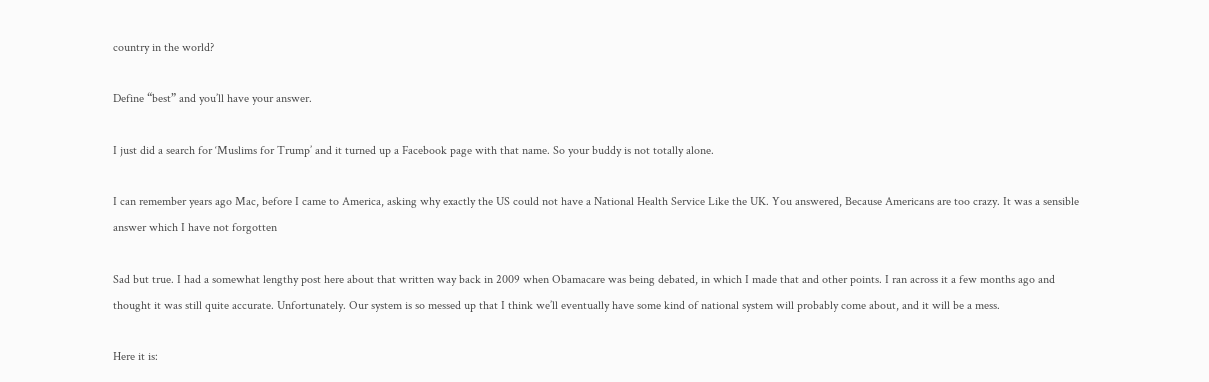country in the world?

Define “best” and you’ll have your answer.

I just did a search for ‘Muslims for Trump’ and it turned up a Facebook page with that name. So your buddy is not totally alone.

I can remember years ago Mac, before I came to America, asking why exactly the US could not have a National Health Service Like the UK. You answered, Because Americans are too crazy. It was a sensible answer which I have not forgotten

Sad but true. I had a somewhat lengthy post here about that written way back in 2009 when Obamacare was being debated, in which I made that and other points. I ran across it a few months ago and thought it was still quite accurate. Unfortunately. Our system is so messed up that I think we’ll eventually have some kind of national system will probably come about, and it will be a mess.

Here it is: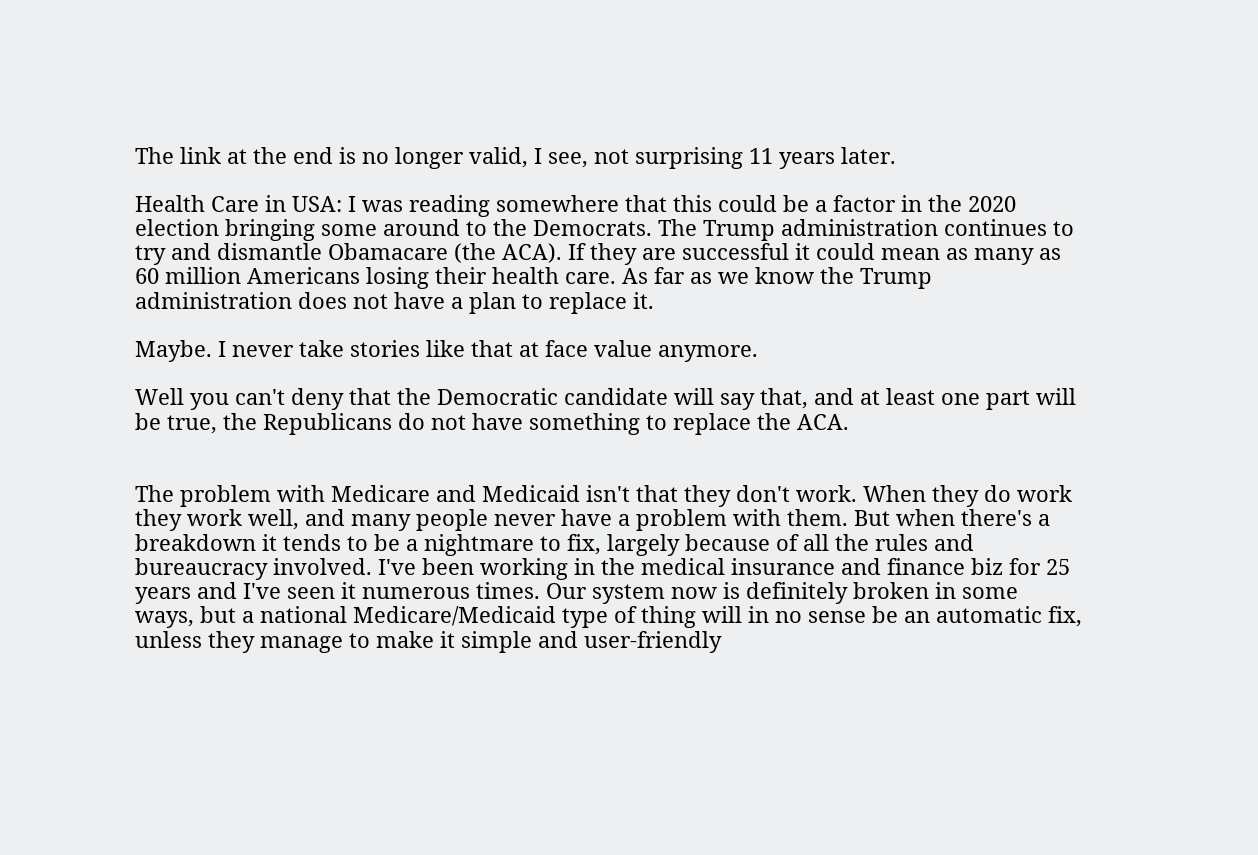The link at the end is no longer valid, I see, not surprising 11 years later.

Health Care in USA: I was reading somewhere that this could be a factor in the 2020 election bringing some around to the Democrats. The Trump administration continues to try and dismantle Obamacare (the ACA). If they are successful it could mean as many as 60 million Americans losing their health care. As far as we know the Trump administration does not have a plan to replace it.

Maybe. I never take stories like that at face value anymore.

Well you can't deny that the Democratic candidate will say that, and at least one part will be true, the Republicans do not have something to replace the ACA.


The problem with Medicare and Medicaid isn't that they don't work. When they do work they work well, and many people never have a problem with them. But when there's a breakdown it tends to be a nightmare to fix, largely because of all the rules and bureaucracy involved. I've been working in the medical insurance and finance biz for 25 years and I've seen it numerous times. Our system now is definitely broken in some ways, but a national Medicare/Medicaid type of thing will in no sense be an automatic fix, unless they manage to make it simple and user-friendly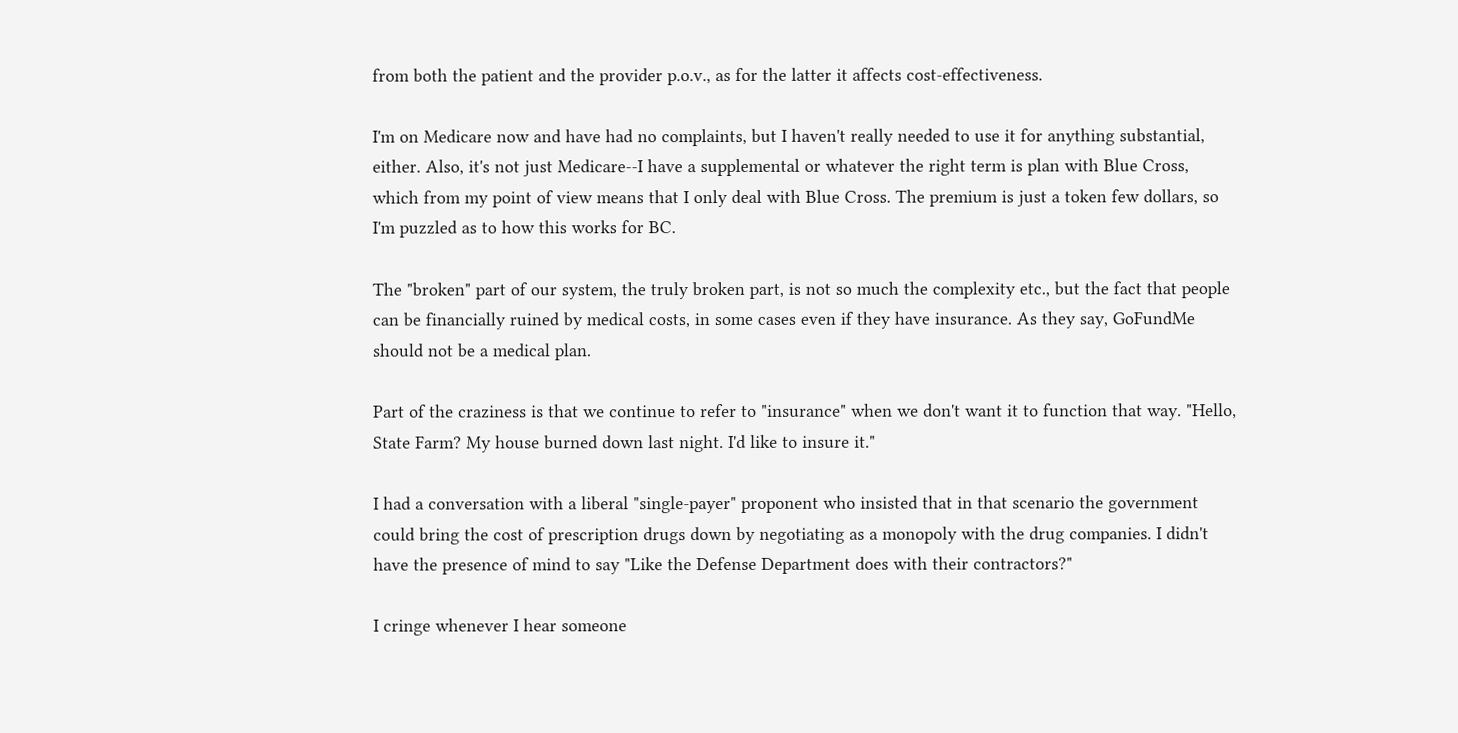from both the patient and the provider p.o.v., as for the latter it affects cost-effectiveness.

I'm on Medicare now and have had no complaints, but I haven't really needed to use it for anything substantial, either. Also, it's not just Medicare--I have a supplemental or whatever the right term is plan with Blue Cross, which from my point of view means that I only deal with Blue Cross. The premium is just a token few dollars, so I'm puzzled as to how this works for BC.

The "broken" part of our system, the truly broken part, is not so much the complexity etc., but the fact that people can be financially ruined by medical costs, in some cases even if they have insurance. As they say, GoFundMe should not be a medical plan.

Part of the craziness is that we continue to refer to "insurance" when we don't want it to function that way. "Hello, State Farm? My house burned down last night. I'd like to insure it."

I had a conversation with a liberal "single-payer" proponent who insisted that in that scenario the government could bring the cost of prescription drugs down by negotiating as a monopoly with the drug companies. I didn't have the presence of mind to say "Like the Defense Department does with their contractors?"

I cringe whenever I hear someone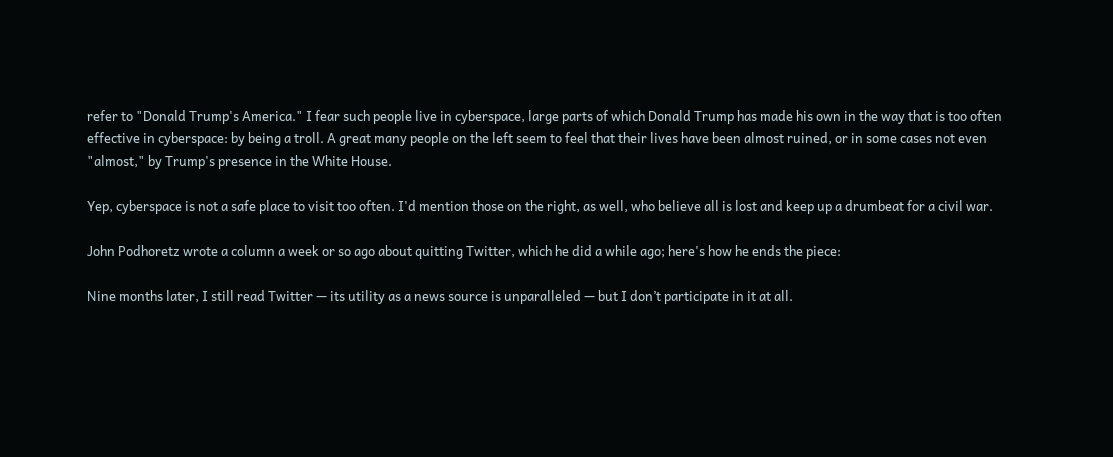refer to "Donald Trump's America." I fear such people live in cyberspace, large parts of which Donald Trump has made his own in the way that is too often effective in cyberspace: by being a troll. A great many people on the left seem to feel that their lives have been almost ruined, or in some cases not even "almost," by Trump's presence in the White House.

Yep, cyberspace is not a safe place to visit too often. I'd mention those on the right, as well, who believe all is lost and keep up a drumbeat for a civil war.

John Podhoretz wrote a column a week or so ago about quitting Twitter, which he did a while ago; here's how he ends the piece:

Nine months later, I still read Twitter — its utility as a news source is unparalleled — but I don’t participate in it at all.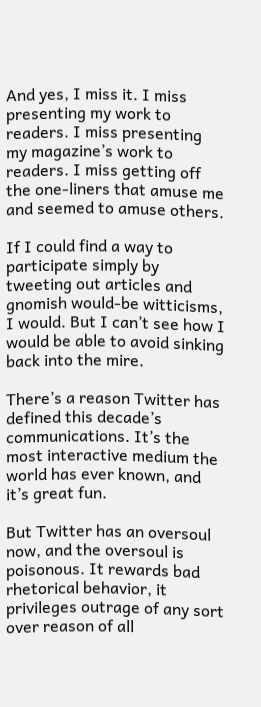And yes, I miss it. I miss presenting my work to readers. I miss presenting my magazine’s work to readers. I miss getting off the one-liners that amuse me and seemed to amuse others.

If I could find a way to participate simply by tweeting out articles and gnomish would-be witticisms, I would. But I can’t see how I would be able to avoid sinking back into the mire.

There’s a reason Twitter has defined this decade’s communications. It’s the most interactive medium the world has ever known, and it’s great fun.

But Twitter has an oversoul now, and the oversoul is poisonous. It rewards bad rhetorical behavior, it privileges outrage of any sort over reason of all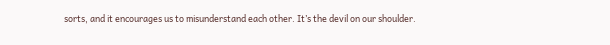sorts, and it encourages us to misunderstand each other. It’s the devil on our shoulder.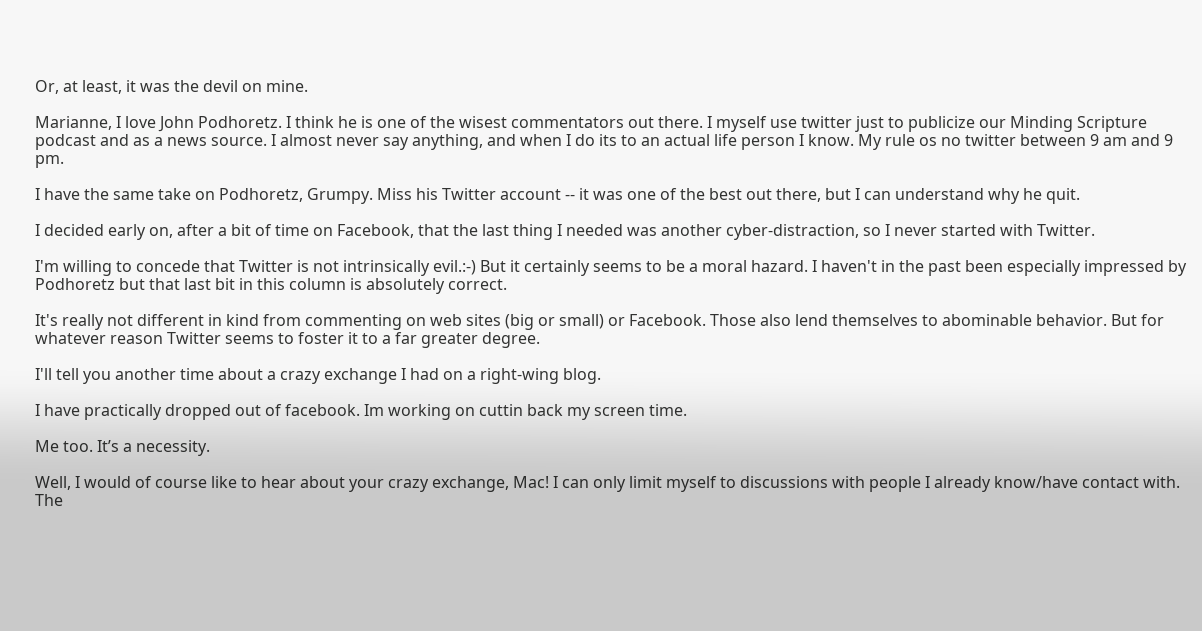Or, at least, it was the devil on mine.

Marianne, I love John Podhoretz. I think he is one of the wisest commentators out there. I myself use twitter just to publicize our Minding Scripture podcast and as a news source. I almost never say anything, and when I do its to an actual life person I know. My rule os no twitter between 9 am and 9 pm.

I have the same take on Podhoretz, Grumpy. Miss his Twitter account -- it was one of the best out there, but I can understand why he quit.

I decided early on, after a bit of time on Facebook, that the last thing I needed was another cyber-distraction, so I never started with Twitter.

I'm willing to concede that Twitter is not intrinsically evil.:-) But it certainly seems to be a moral hazard. I haven't in the past been especially impressed by Podhoretz but that last bit in this column is absolutely correct.

It's really not different in kind from commenting on web sites (big or small) or Facebook. Those also lend themselves to abominable behavior. But for whatever reason Twitter seems to foster it to a far greater degree.

I'll tell you another time about a crazy exchange I had on a right-wing blog.

I have practically dropped out of facebook. Im working on cuttin back my screen time.

Me too. It’s a necessity.

Well, I would of course like to hear about your crazy exchange, Mac! I can only limit myself to discussions with people I already know/have contact with. The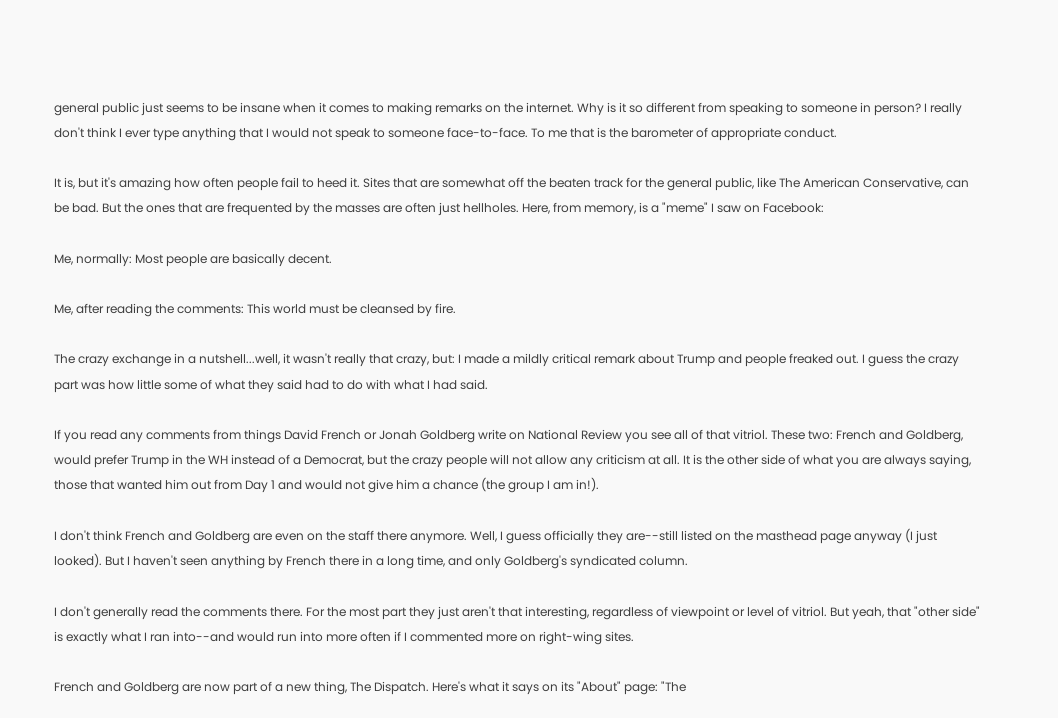general public just seems to be insane when it comes to making remarks on the internet. Why is it so different from speaking to someone in person? I really don't think I ever type anything that I would not speak to someone face-to-face. To me that is the barometer of appropriate conduct.

It is, but it's amazing how often people fail to heed it. Sites that are somewhat off the beaten track for the general public, like The American Conservative, can be bad. But the ones that are frequented by the masses are often just hellholes. Here, from memory, is a "meme" I saw on Facebook:

Me, normally: Most people are basically decent.

Me, after reading the comments: This world must be cleansed by fire.

The crazy exchange in a nutshell...well, it wasn't really that crazy, but: I made a mildly critical remark about Trump and people freaked out. I guess the crazy part was how little some of what they said had to do with what I had said.

If you read any comments from things David French or Jonah Goldberg write on National Review you see all of that vitriol. These two: French and Goldberg, would prefer Trump in the WH instead of a Democrat, but the crazy people will not allow any criticism at all. It is the other side of what you are always saying, those that wanted him out from Day 1 and would not give him a chance (the group I am in!).

I don't think French and Goldberg are even on the staff there anymore. Well, I guess officially they are--still listed on the masthead page anyway (I just looked). But I haven't seen anything by French there in a long time, and only Goldberg's syndicated column.

I don't generally read the comments there. For the most part they just aren't that interesting, regardless of viewpoint or level of vitriol. But yeah, that "other side" is exactly what I ran into--and would run into more often if I commented more on right-wing sites.

French and Goldberg are now part of a new thing, The Dispatch. Here's what it says on its "About" page: "The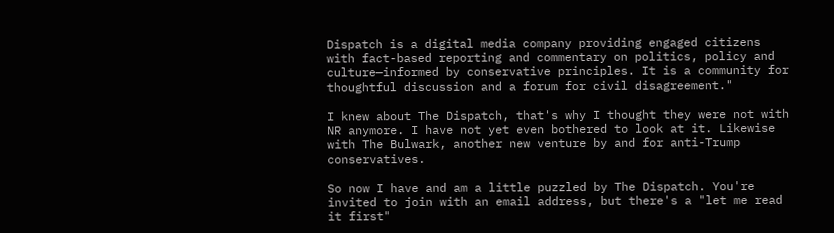Dispatch is a digital media company providing engaged citizens with fact-based reporting and commentary on politics, policy and culture—informed by conservative principles. It is a community for thoughtful discussion and a forum for civil disagreement."

I knew about The Dispatch, that's why I thought they were not with NR anymore. I have not yet even bothered to look at it. Likewise with The Bulwark, another new venture by and for anti-Trump conservatives.

So now I have and am a little puzzled by The Dispatch. You're invited to join with an email address, but there's a "let me read it first"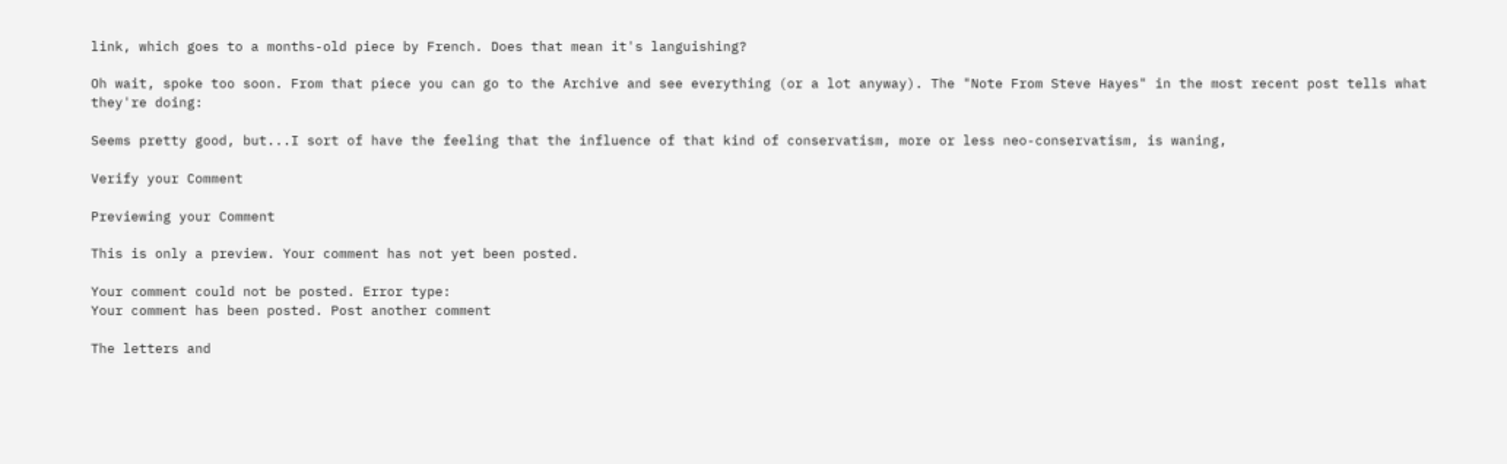link, which goes to a months-old piece by French. Does that mean it's languishing?

Oh wait, spoke too soon. From that piece you can go to the Archive and see everything (or a lot anyway). The "Note From Steve Hayes" in the most recent post tells what they're doing:

Seems pretty good, but...I sort of have the feeling that the influence of that kind of conservatism, more or less neo-conservatism, is waning,

Verify your Comment

Previewing your Comment

This is only a preview. Your comment has not yet been posted.

Your comment could not be posted. Error type:
Your comment has been posted. Post another comment

The letters and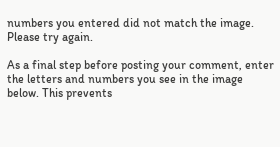numbers you entered did not match the image. Please try again.

As a final step before posting your comment, enter the letters and numbers you see in the image below. This prevents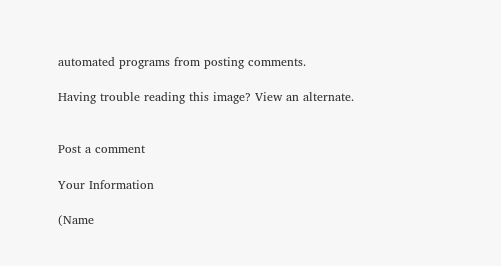automated programs from posting comments.

Having trouble reading this image? View an alternate.


Post a comment

Your Information

(Name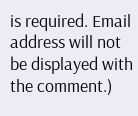is required. Email address will not be displayed with the comment.)